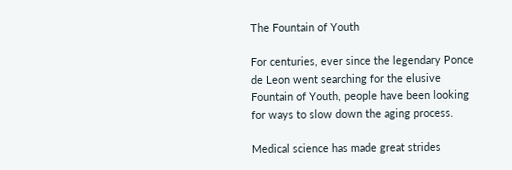The Fountain of Youth

For centuries, ever since the legendary Ponce de Leon went searching for the elusive Fountain of Youth, people have been looking for ways to slow down the aging process.

Medical science has made great strides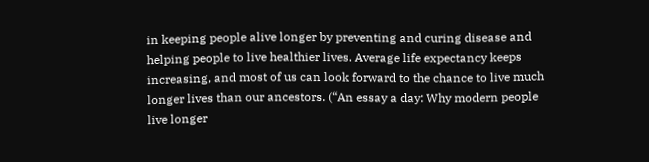in keeping people alive longer by preventing and curing disease and helping people to live healthier lives. Average life expectancy keeps increasing, and most of us can look forward to the chance to live much longer lives than our ancestors. (“An essay a day: Why modern people live longer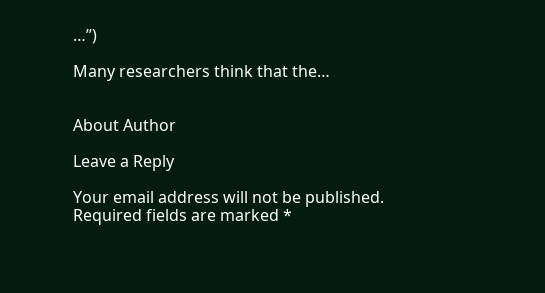…”)

Many researchers think that the…


About Author

Leave a Reply

Your email address will not be published. Required fields are marked *